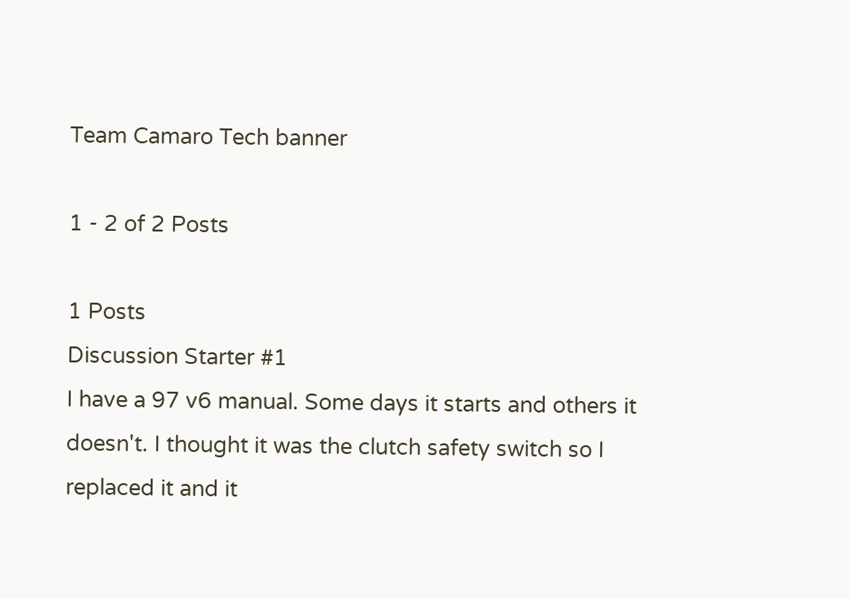Team Camaro Tech banner

1 - 2 of 2 Posts

1 Posts
Discussion Starter #1
I have a 97 v6 manual. Some days it starts and others it doesn't. I thought it was the clutch safety switch so I replaced it and it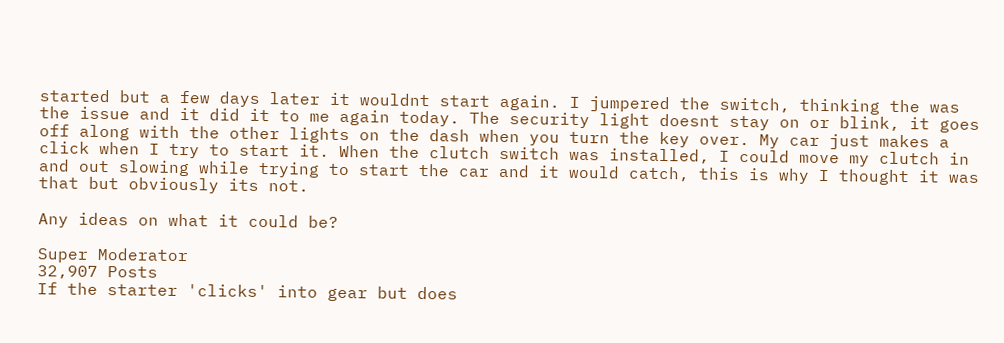started but a few days later it wouldnt start again. I jumpered the switch, thinking the was the issue and it did it to me again today. The security light doesnt stay on or blink, it goes off along with the other lights on the dash when you turn the key over. My car just makes a click when I try to start it. When the clutch switch was installed, I could move my clutch in and out slowing while trying to start the car and it would catch, this is why I thought it was that but obviously its not.

Any ideas on what it could be?

Super Moderator
32,907 Posts
If the starter 'clicks' into gear but does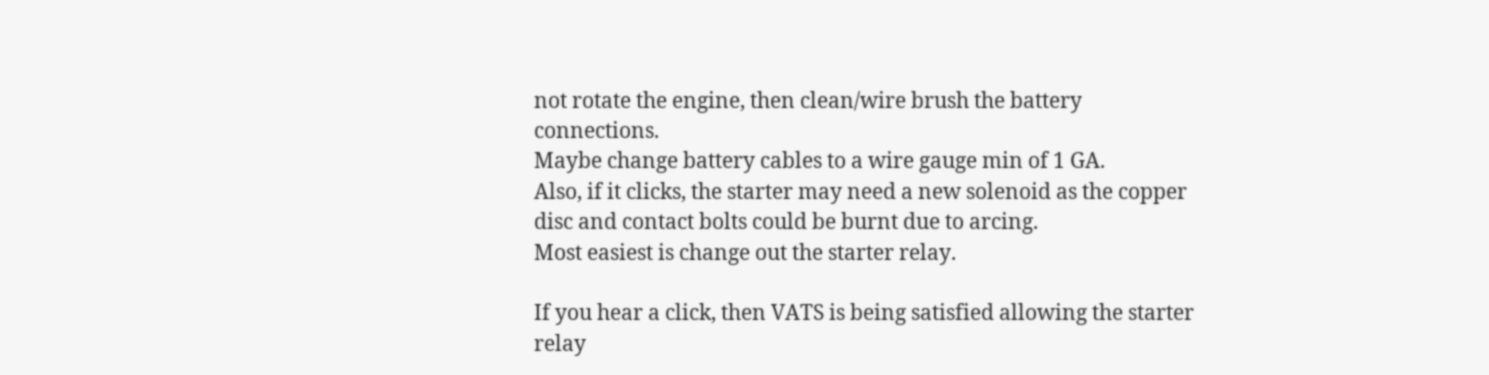not rotate the engine, then clean/wire brush the battery connections.
Maybe change battery cables to a wire gauge min of 1 GA.
Also, if it clicks, the starter may need a new solenoid as the copper disc and contact bolts could be burnt due to arcing.
Most easiest is change out the starter relay.

If you hear a click, then VATS is being satisfied allowing the starter relay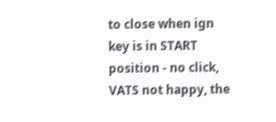to close when ign key is in START position - no click,
VATS not happy, the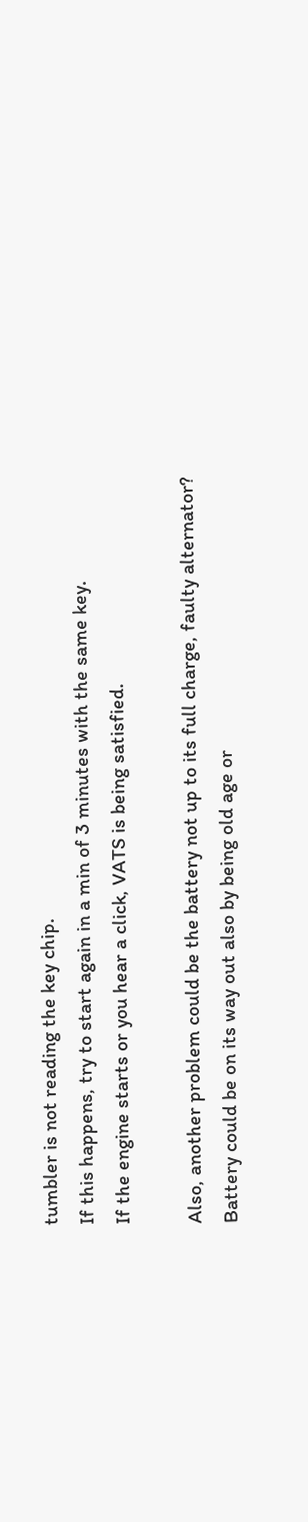tumbler is not reading the key chip.
If this happens, try to start again in a min of 3 minutes with the same key.
If the engine starts or you hear a click, VATS is being satisfied.

Also, another problem could be the battery not up to its full charge, faulty alternator?
Battery could be on its way out also by being old age or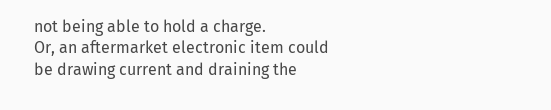not being able to hold a charge.
Or, an aftermarket electronic item could be drawing current and draining the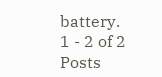battery.
1 - 2 of 2 Posts